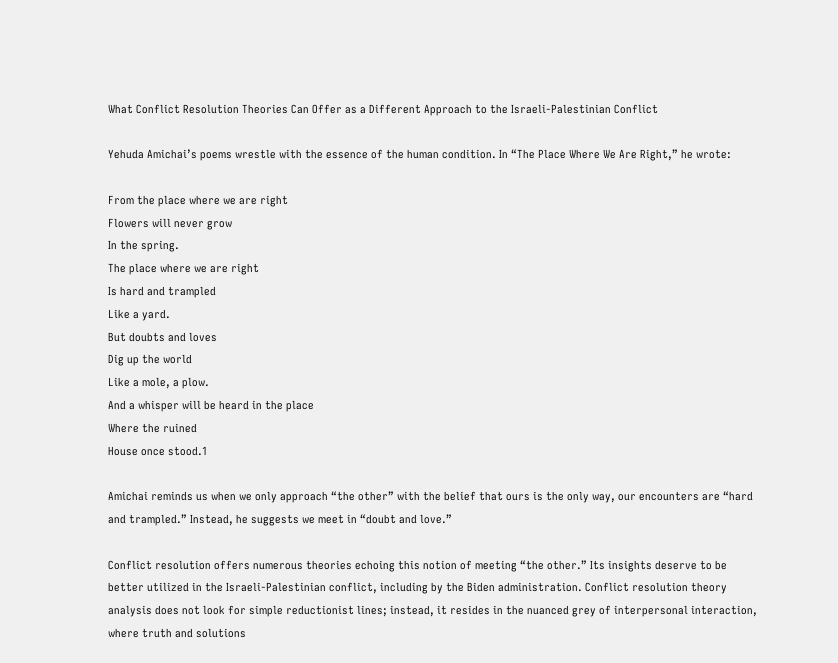What Conflict Resolution Theories Can Offer as a Different Approach to the Israeli-Palestinian Conflict

Yehuda Amichai’s poems wrestle with the essence of the human condition. In “The Place Where We Are Right,” he wrote:

From the place where we are right
Flowers will never grow
In the spring.
The place where we are right
Is hard and trampled
Like a yard.
But doubts and loves
Dig up the world
Like a mole, a plow.
And a whisper will be heard in the place
Where the ruined
House once stood.1

Amichai reminds us when we only approach “the other” with the belief that ours is the only way, our encounters are “hard and trampled.” Instead, he suggests we meet in “doubt and love.”

Conflict resolution offers numerous theories echoing this notion of meeting “the other.” Its insights deserve to be better utilized in the Israeli-Palestinian conflict, including by the Biden administration. Conflict resolution theory analysis does not look for simple reductionist lines; instead, it resides in the nuanced grey of interpersonal interaction, where truth and solutions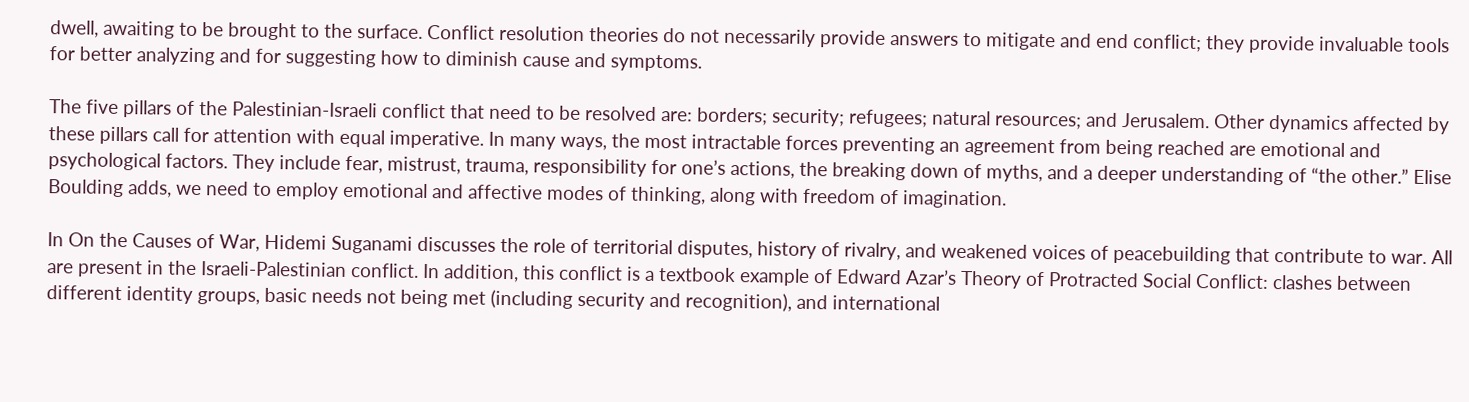dwell, awaiting to be brought to the surface. Conflict resolution theories do not necessarily provide answers to mitigate and end conflict; they provide invaluable tools for better analyzing and for suggesting how to diminish cause and symptoms.

The five pillars of the Palestinian-Israeli conflict that need to be resolved are: borders; security; refugees; natural resources; and Jerusalem. Other dynamics affected by these pillars call for attention with equal imperative. In many ways, the most intractable forces preventing an agreement from being reached are emotional and psychological factors. They include fear, mistrust, trauma, responsibility for one’s actions, the breaking down of myths, and a deeper understanding of “the other.” Elise Boulding adds, we need to employ emotional and affective modes of thinking, along with freedom of imagination.

In On the Causes of War, Hidemi Suganami discusses the role of territorial disputes, history of rivalry, and weakened voices of peacebuilding that contribute to war. All are present in the Israeli-Palestinian conflict. In addition, this conflict is a textbook example of Edward Azar’s Theory of Protracted Social Conflict: clashes between different identity groups, basic needs not being met (including security and recognition), and international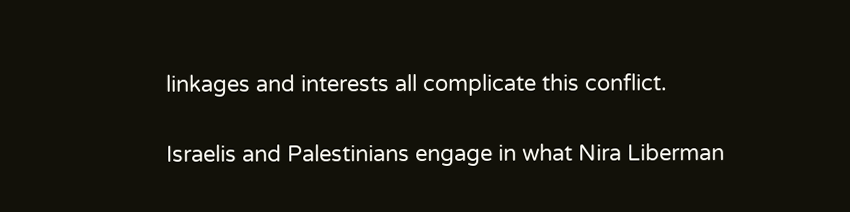linkages and interests all complicate this conflict.

Israelis and Palestinians engage in what Nira Liberman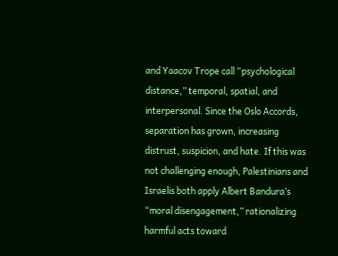and Yaacov Trope call “psychological distance,” temporal, spatial, and interpersonal. Since the Oslo Accords, separation has grown, increasing distrust, suspicion, and hate. If this was not challenging enough, Palestinians and Israelis both apply Albert Bandura’s “moral disengagement,” rationalizing harmful acts toward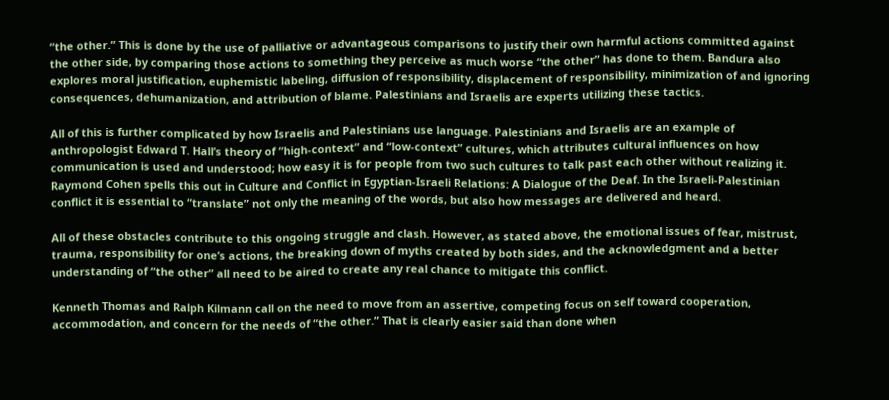“the other.” This is done by the use of palliative or advantageous comparisons to justify their own harmful actions committed against the other side, by comparing those actions to something they perceive as much worse “the other” has done to them. Bandura also explores moral justification, euphemistic labeling, diffusion of responsibility, displacement of responsibility, minimization of and ignoring consequences, dehumanization, and attribution of blame. Palestinians and Israelis are experts utilizing these tactics.

All of this is further complicated by how Israelis and Palestinians use language. Palestinians and Israelis are an example of anthropologist Edward T. Hall’s theory of “high-context” and “low-context” cultures, which attributes cultural influences on how communication is used and understood; how easy it is for people from two such cultures to talk past each other without realizing it. Raymond Cohen spells this out in Culture and Conflict in Egyptian-Israeli Relations: A Dialogue of the Deaf. In the Israeli-Palestinian conflict it is essential to “translate” not only the meaning of the words, but also how messages are delivered and heard.

All of these obstacles contribute to this ongoing struggle and clash. However, as stated above, the emotional issues of fear, mistrust, trauma, responsibility for one’s actions, the breaking down of myths created by both sides, and the acknowledgment and a better understanding of “the other” all need to be aired to create any real chance to mitigate this conflict.

Kenneth Thomas and Ralph Kilmann call on the need to move from an assertive, competing focus on self toward cooperation, accommodation, and concern for the needs of “the other.” That is clearly easier said than done when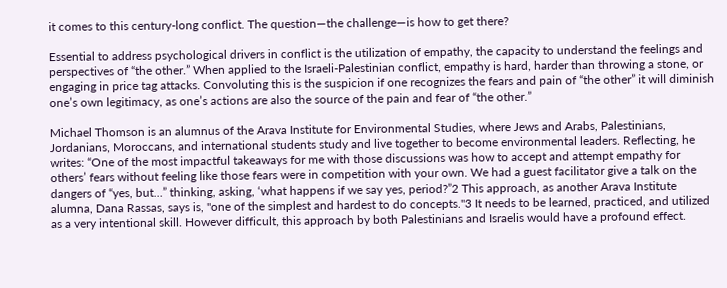it comes to this century-long conflict. The question—the challenge—is how to get there?

Essential to address psychological drivers in conflict is the utilization of empathy, the capacity to understand the feelings and perspectives of “the other.” When applied to the Israeli-Palestinian conflict, empathy is hard, harder than throwing a stone, or engaging in price tag attacks. Convoluting this is the suspicion if one recognizes the fears and pain of “the other” it will diminish one’s own legitimacy, as one’s actions are also the source of the pain and fear of “the other.”

Michael Thomson is an alumnus of the Arava Institute for Environmental Studies, where Jews and Arabs, Palestinians, Jordanians, Moroccans, and international students study and live together to become environmental leaders. Reflecting, he writes: “One of the most impactful takeaways for me with those discussions was how to accept and attempt empathy for others’ fears without feeling like those fears were in competition with your own. We had a guest facilitator give a talk on the dangers of “yes, but…” thinking, asking, ‘what happens if we say yes, period?”2 This approach, as another Arava Institute alumna, Dana Rassas, says is, "one of the simplest and hardest to do concepts."3 It needs to be learned, practiced, and utilized as a very intentional skill. However difficult, this approach by both Palestinians and Israelis would have a profound effect.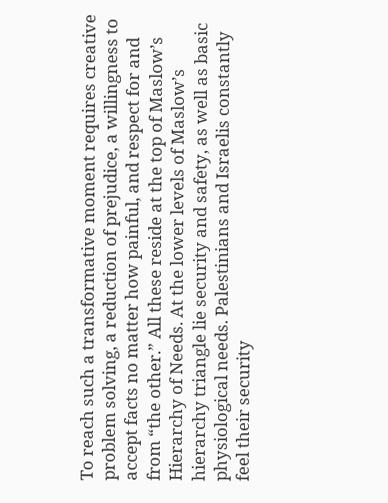To reach such a transformative moment requires creative problem solving, a reduction of prejudice, a willingness to accept facts no matter how painful, and respect for and from “the other.” All these reside at the top of Maslow’s Hierarchy of Needs. At the lower levels of Maslow’s hierarchy triangle lie security and safety, as well as basic physiological needs. Palestinians and Israelis constantly feel their security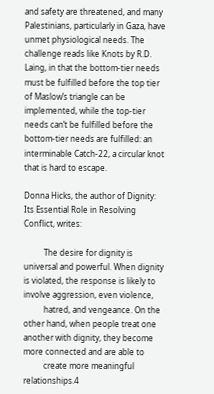and safety are threatened, and many Palestinians, particularly in Gaza, have unmet physiological needs. The challenge reads like Knots by R.D. Laing, in that the bottom-tier needs must be fulfilled before the top tier of Maslow’s triangle can be implemented, while the top-tier needs can’t be fulfilled before the bottom-tier needs are fulfilled: an interminable Catch-22, a circular knot that is hard to escape.

Donna Hicks, the author of Dignity: Its Essential Role in Resolving Conflict, writes:

          The desire for dignity is universal and powerful. When dignity is violated, the response is likely to involve aggression, even violence,
          hatred, and vengeance. On the other hand, when people treat one another with dignity, they become more connected and are able to
          create more meaningful relationships.4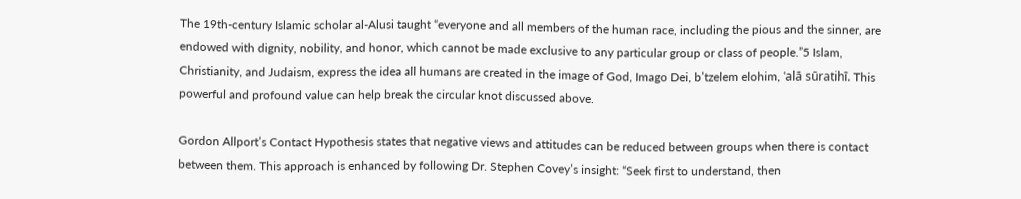The 19th-century Islamic scholar al-Alusi taught “everyone and all members of the human race, including the pious and the sinner, are endowed with dignity, nobility, and honor, which cannot be made exclusive to any particular group or class of people.”5 Islam, Christianity, and Judaism, express the idea all humans are created in the image of God, Imago Dei, b’tzelem elohim, ʿalā sūratihī. This powerful and profound value can help break the circular knot discussed above.

Gordon Allport’s Contact Hypothesis states that negative views and attitudes can be reduced between groups when there is contact between them. This approach is enhanced by following Dr. Stephen Covey’s insight: “Seek first to understand, then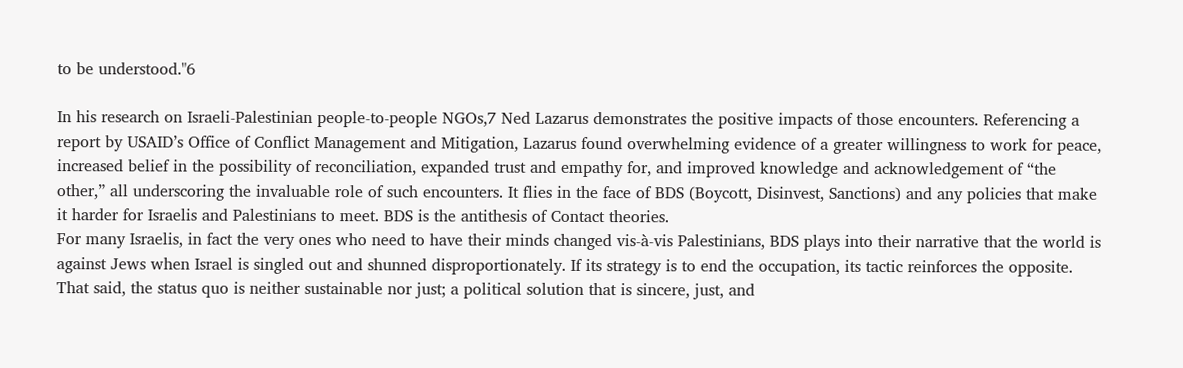to be understood."6

In his research on Israeli-Palestinian people-to-people NGOs,7 Ned Lazarus demonstrates the positive impacts of those encounters. Referencing a report by USAID’s Office of Conflict Management and Mitigation, Lazarus found overwhelming evidence of a greater willingness to work for peace, increased belief in the possibility of reconciliation, expanded trust and empathy for, and improved knowledge and acknowledgement of “the other,” all underscoring the invaluable role of such encounters. It flies in the face of BDS (Boycott, Disinvest, Sanctions) and any policies that make it harder for Israelis and Palestinians to meet. BDS is the antithesis of Contact theories.
For many Israelis, in fact the very ones who need to have their minds changed vis-à-vis Palestinians, BDS plays into their narrative that the world is against Jews when Israel is singled out and shunned disproportionately. If its strategy is to end the occupation, its tactic reinforces the opposite. That said, the status quo is neither sustainable nor just; a political solution that is sincere, just, and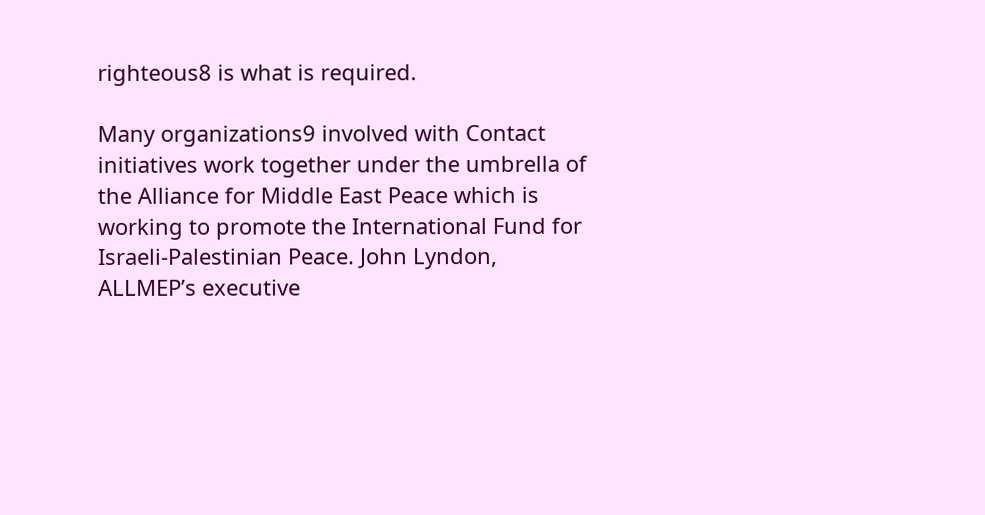righteous8 is what is required.

Many organizations9 involved with Contact initiatives work together under the umbrella of the Alliance for Middle East Peace which is working to promote the International Fund for Israeli-Palestinian Peace. John Lyndon, ALLMEP’s executive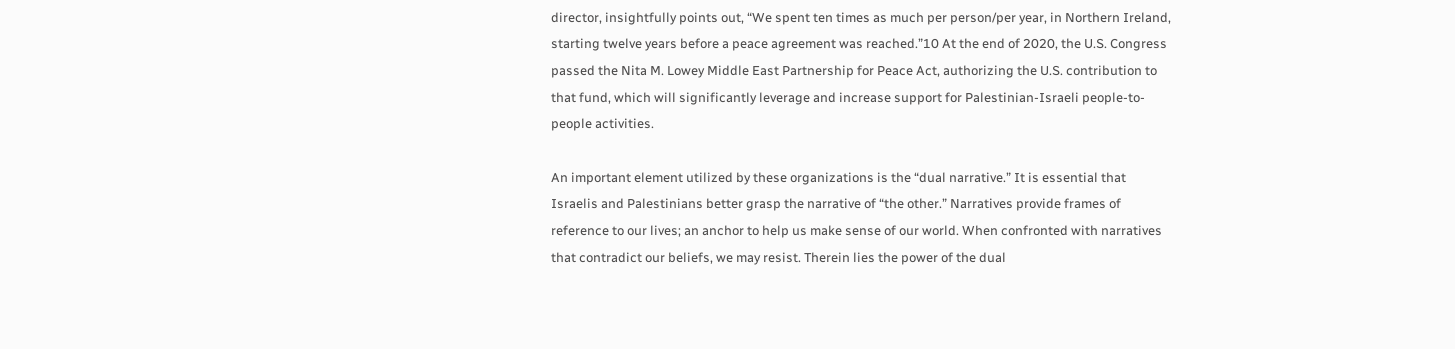director, insightfully points out, “We spent ten times as much per person/per year, in Northern Ireland, starting twelve years before a peace agreement was reached.”10 At the end of 2020, the U.S. Congress passed the Nita M. Lowey Middle East Partnership for Peace Act, authorizing the U.S. contribution to that fund, which will significantly leverage and increase support for Palestinian-Israeli people-to-people activities.

An important element utilized by these organizations is the “dual narrative.” It is essential that Israelis and Palestinians better grasp the narrative of “the other.” Narratives provide frames of reference to our lives; an anchor to help us make sense of our world. When confronted with narratives that contradict our beliefs, we may resist. Therein lies the power of the dual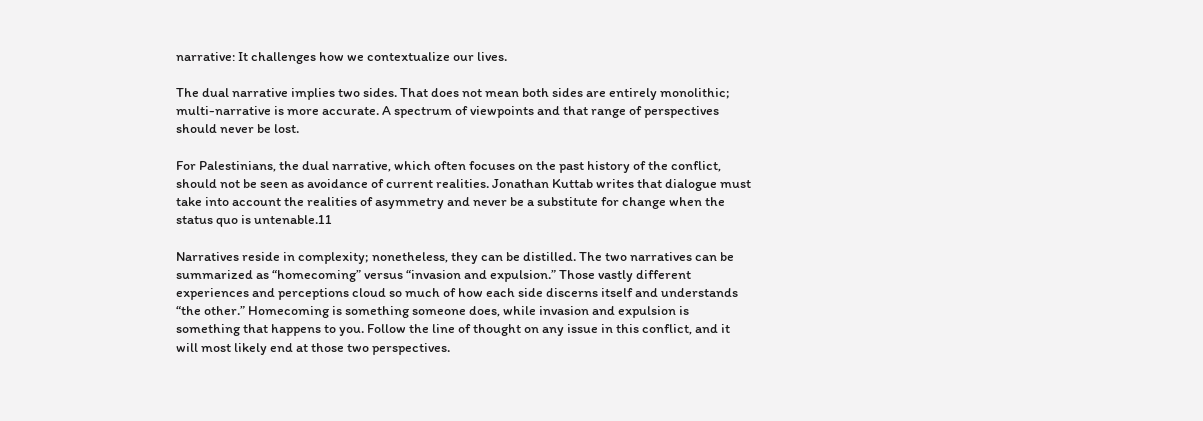narrative: It challenges how we contextualize our lives.

The dual narrative implies two sides. That does not mean both sides are entirely monolithic; multi-narrative is more accurate. A spectrum of viewpoints and that range of perspectives should never be lost.

For Palestinians, the dual narrative, which often focuses on the past history of the conflict, should not be seen as avoidance of current realities. Jonathan Kuttab writes that dialogue must take into account the realities of asymmetry and never be a substitute for change when the status quo is untenable.11

Narratives reside in complexity; nonetheless, they can be distilled. The two narratives can be summarized as “homecoming” versus “invasion and expulsion.” Those vastly different experiences and perceptions cloud so much of how each side discerns itself and understands “the other.” Homecoming is something someone does, while invasion and expulsion is something that happens to you. Follow the line of thought on any issue in this conflict, and it will most likely end at those two perspectives.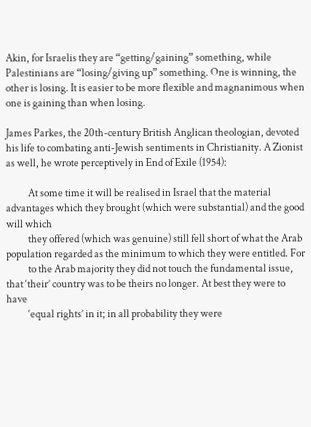Akin, for Israelis they are “getting/gaining” something, while Palestinians are “losing/giving up” something. One is winning, the other is losing. It is easier to be more flexible and magnanimous when one is gaining than when losing.

James Parkes, the 20th-century British Anglican theologian, devoted his life to combating anti-Jewish sentiments in Christianity. A Zionist as well, he wrote perceptively in End of Exile (1954):

           At some time it will be realised in Israel that the material advantages which they brought (which were substantial) and the good will which
           they offered (which was genuine) still fell short of what the Arab population regarded as the minimum to which they were entitled. For
           to the Arab majority they did not touch the fundamental issue, that ‘their’ country was to be theirs no longer. At best they were to have
           ‘equal rights’ in it; in all probability they were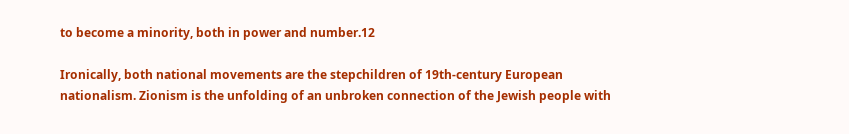to become a minority, both in power and number.12

Ironically, both national movements are the stepchildren of 19th-century European nationalism. Zionism is the unfolding of an unbroken connection of the Jewish people with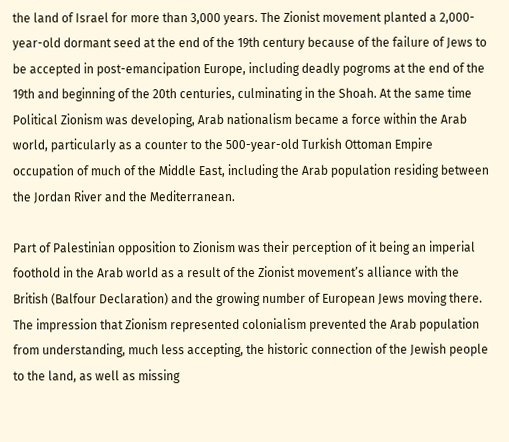the land of Israel for more than 3,000 years. The Zionist movement planted a 2,000-year-old dormant seed at the end of the 19th century because of the failure of Jews to be accepted in post-emancipation Europe, including deadly pogroms at the end of the 19th and beginning of the 20th centuries, culminating in the Shoah. At the same time Political Zionism was developing, Arab nationalism became a force within the Arab world, particularly as a counter to the 500-year-old Turkish Ottoman Empire occupation of much of the Middle East, including the Arab population residing between the Jordan River and the Mediterranean.

Part of Palestinian opposition to Zionism was their perception of it being an imperial foothold in the Arab world as a result of the Zionist movement’s alliance with the British (Balfour Declaration) and the growing number of European Jews moving there. The impression that Zionism represented colonialism prevented the Arab population from understanding, much less accepting, the historic connection of the Jewish people to the land, as well as missing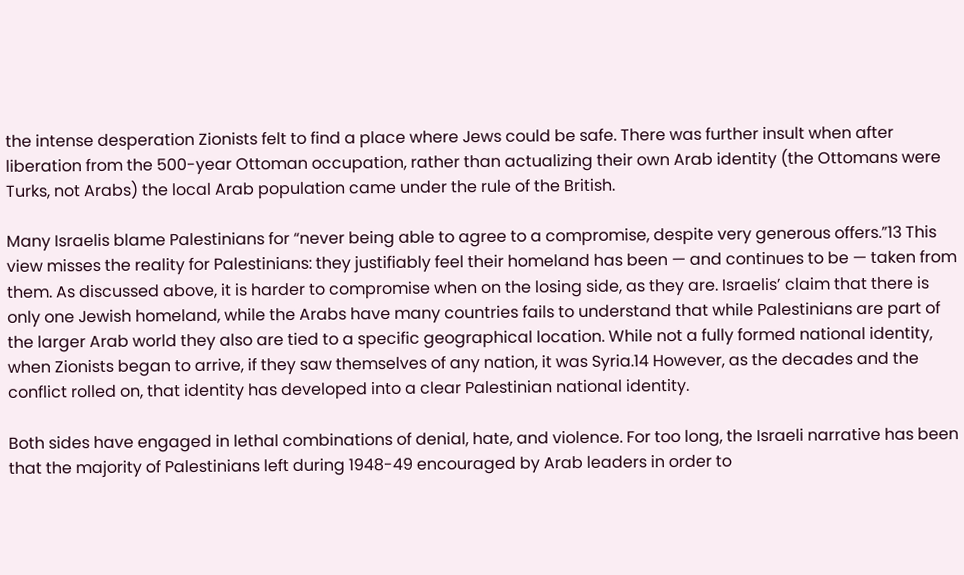the intense desperation Zionists felt to find a place where Jews could be safe. There was further insult when after liberation from the 500-year Ottoman occupation, rather than actualizing their own Arab identity (the Ottomans were Turks, not Arabs) the local Arab population came under the rule of the British.

Many Israelis blame Palestinians for “never being able to agree to a compromise, despite very generous offers.”13 This view misses the reality for Palestinians: they justifiably feel their homeland has been — and continues to be — taken from them. As discussed above, it is harder to compromise when on the losing side, as they are. Israelis’ claim that there is only one Jewish homeland, while the Arabs have many countries fails to understand that while Palestinians are part of the larger Arab world they also are tied to a specific geographical location. While not a fully formed national identity, when Zionists began to arrive, if they saw themselves of any nation, it was Syria.14 However, as the decades and the conflict rolled on, that identity has developed into a clear Palestinian national identity.

Both sides have engaged in lethal combinations of denial, hate, and violence. For too long, the Israeli narrative has been that the majority of Palestinians left during 1948-49 encouraged by Arab leaders in order to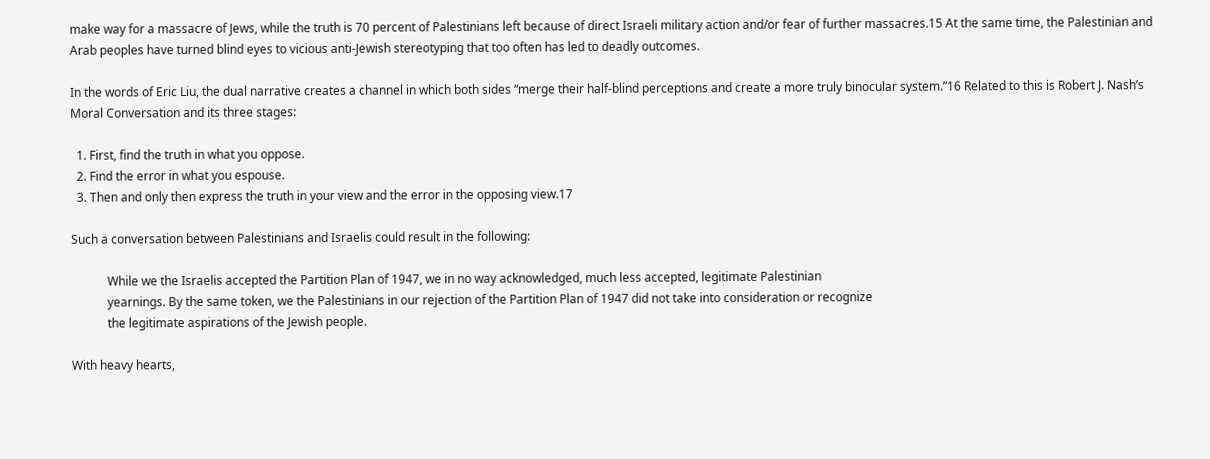make way for a massacre of Jews, while the truth is 70 percent of Palestinians left because of direct Israeli military action and/or fear of further massacres.15 At the same time, the Palestinian and Arab peoples have turned blind eyes to vicious anti-Jewish stereotyping that too often has led to deadly outcomes.

In the words of Eric Liu, the dual narrative creates a channel in which both sides “merge their half-blind perceptions and create a more truly binocular system.”16 Related to this is Robert J. Nash’s Moral Conversation and its three stages:

  1. First, find the truth in what you oppose.
  2. Find the error in what you espouse.
  3. Then and only then express the truth in your view and the error in the opposing view.17

Such a conversation between Palestinians and Israelis could result in the following:

            While we the Israelis accepted the Partition Plan of 1947, we in no way acknowledged, much less accepted, legitimate Palestinian
            yearnings. By the same token, we the Palestinians in our rejection of the Partition Plan of 1947 did not take into consideration or recognize
            the legitimate aspirations of the Jewish people.

With heavy hearts,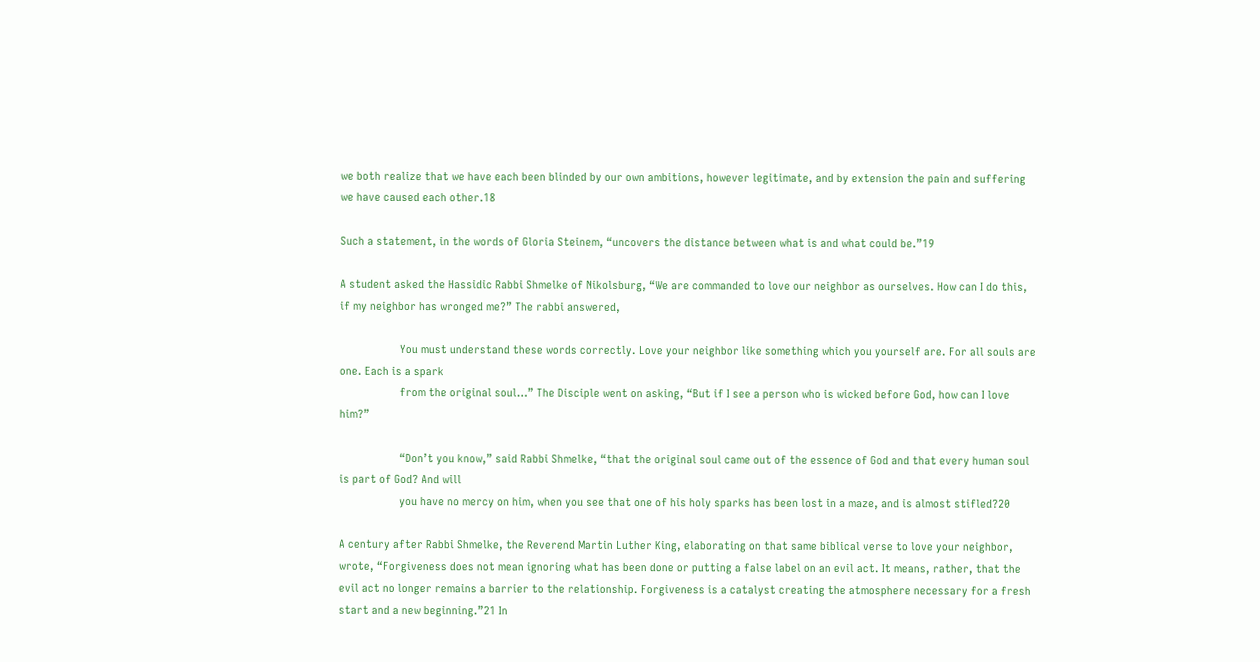we both realize that we have each been blinded by our own ambitions, however legitimate, and by extension the pain and suffering we have caused each other.18

Such a statement, in the words of Gloria Steinem, “uncovers the distance between what is and what could be.”19

A student asked the Hassidic Rabbi Shmelke of Nikolsburg, “We are commanded to love our neighbor as ourselves. How can I do this, if my neighbor has wronged me?” The rabbi answered,

                    You must understand these words correctly. Love your neighbor like something which you yourself are. For all souls are one. Each is a spark
                    from the original soul…” The Disciple went on asking, “But if I see a person who is wicked before God, how can I love him?”

                    “Don’t you know,” said Rabbi Shmelke, “that the original soul came out of the essence of God and that every human soul is part of God? And will
                    you have no mercy on him, when you see that one of his holy sparks has been lost in a maze, and is almost stifled?20

A century after Rabbi Shmelke, the Reverend Martin Luther King, elaborating on that same biblical verse to love your neighbor, wrote, “Forgiveness does not mean ignoring what has been done or putting a false label on an evil act. It means, rather, that the evil act no longer remains a barrier to the relationship. Forgiveness is a catalyst creating the atmosphere necessary for a fresh start and a new beginning.”21 In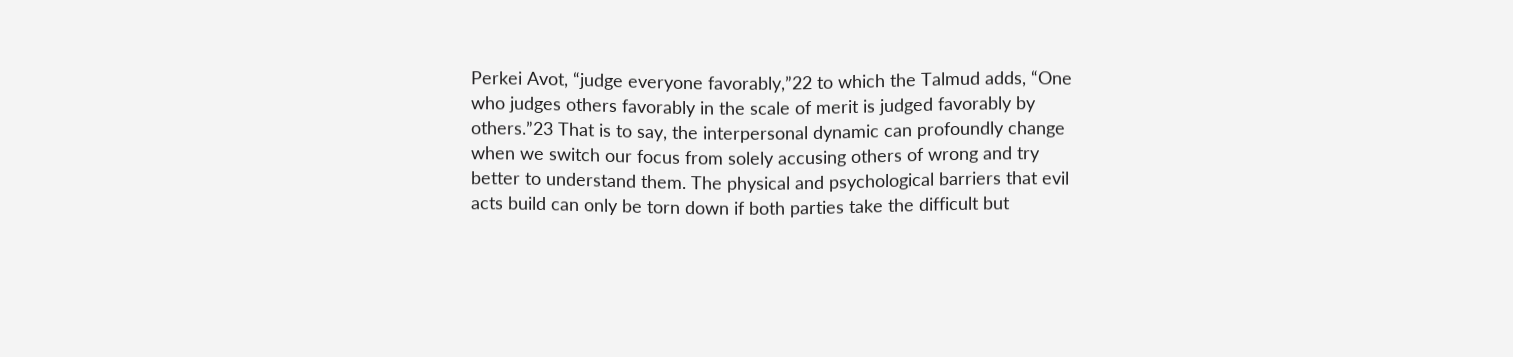Perkei Avot, “judge everyone favorably,”22 to which the Talmud adds, “One who judges others favorably in the scale of merit is judged favorably by others.”23 That is to say, the interpersonal dynamic can profoundly change when we switch our focus from solely accusing others of wrong and try better to understand them. The physical and psychological barriers that evil acts build can only be torn down if both parties take the difficult but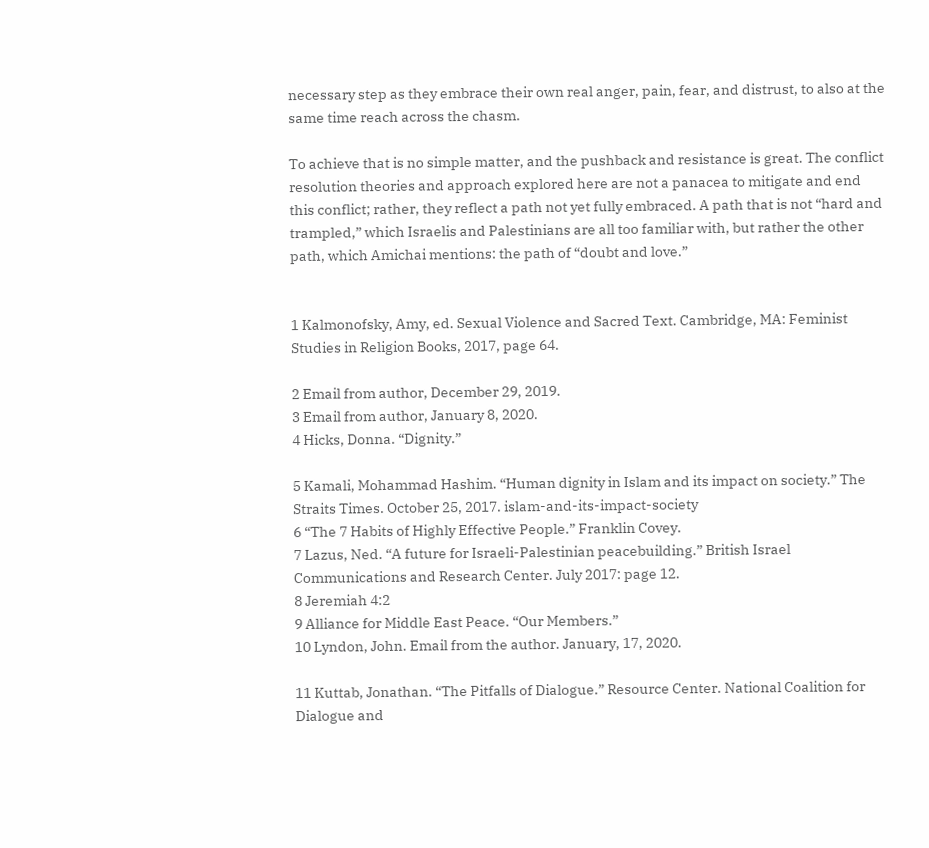necessary step as they embrace their own real anger, pain, fear, and distrust, to also at the same time reach across the chasm.

To achieve that is no simple matter, and the pushback and resistance is great. The conflict resolution theories and approach explored here are not a panacea to mitigate and end this conflict; rather, they reflect a path not yet fully embraced. A path that is not “hard and trampled,” which Israelis and Palestinians are all too familiar with, but rather the other path, which Amichai mentions: the path of “doubt and love.”


1 Kalmonofsky, Amy, ed. Sexual Violence and Sacred Text. Cambridge, MA: Feminist Studies in Religion Books, 2017, page 64.

2 Email from author, December 29, 2019.
3 Email from author, January 8, 2020.
4 Hicks, Donna. “Dignity.”

5 Kamali, Mohammad Hashim. “Human dignity in Islam and its impact on society.” The Straits Times. October 25, 2017. islam-and-its-impact-society
6 “The 7 Habits of Highly Effective People.” Franklin Covey.
7 Lazus, Ned. “A future for Israeli-Palestinian peacebuilding.” British Israel Communications and Research Center. July 2017: page 12.
8 Jeremiah 4:2
9 Alliance for Middle East Peace. “Our Members.”
10 Lyndon, John. Email from the author. January, 17, 2020.

11 Kuttab, Jonathan. “The Pitfalls of Dialogue.” Resource Center. National Coalition for Dialogue and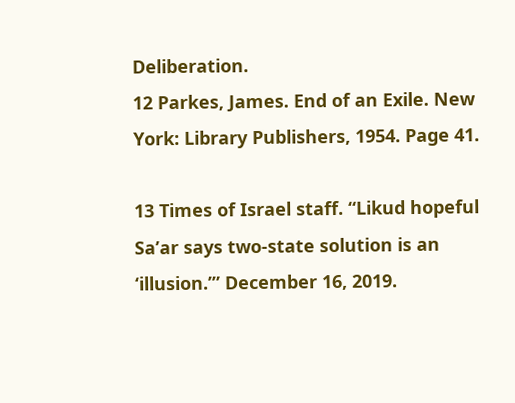Deliberation.
12 Parkes, James. End of an Exile. New York: Library Publishers, 1954. Page 41.

13 Times of Israel staff. “Likud hopeful Sa’ar says two-state solution is an ‘illusion.’” December 16, 2019.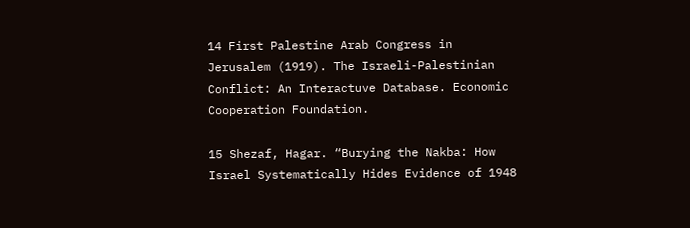14 First Palestine Arab Congress in Jerusalem (1919). The Israeli-Palestinian Conflict: An Interactuve Database. Economic Cooperation Foundation.

15 Shezaf, Hagar. “Burying the Nakba: How Israel Systematically Hides Evidence of 1948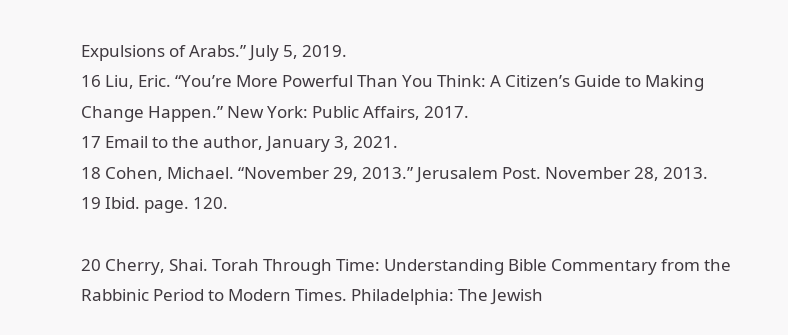Expulsions of Arabs.” July 5, 2019.
16 Liu, Eric. “You’re More Powerful Than You Think: A Citizen’s Guide to Making Change Happen.” New York: Public Affairs, 2017.
17 Email to the author, January 3, 2021.
18 Cohen, Michael. “November 29, 2013.” Jerusalem Post. November 28, 2013.
19 Ibid. page. 120.

20 Cherry, Shai. Torah Through Time: Understanding Bible Commentary from the Rabbinic Period to Modern Times. Philadelphia: The Jewish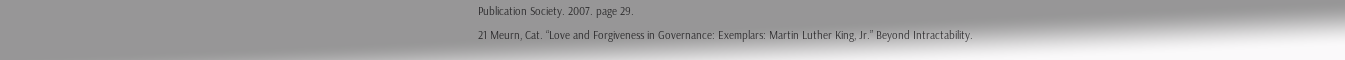Publication Society. 2007. page 29.
21 Meurn, Cat. “Love and Forgiveness in Governance: Exemplars: Martin Luther King, Jr.” Beyond Intractability.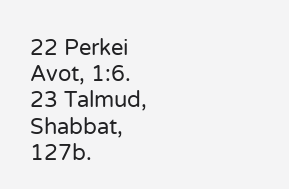22 Perkei Avot, 1:6.
23 Talmud, Shabbat, 127b.